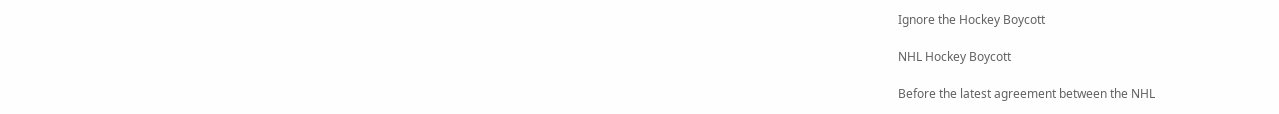Ignore the Hockey Boycott

NHL Hockey Boycott

Before the latest agreement between the NHL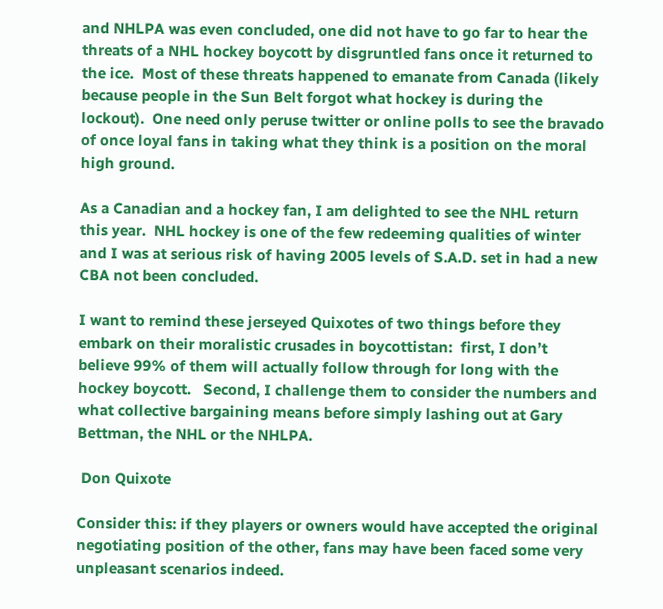and NHLPA was even concluded, one did not have to go far to hear the threats of a NHL hockey boycott by disgruntled fans once it returned to the ice.  Most of these threats happened to emanate from Canada (likely because people in the Sun Belt forgot what hockey is during the lockout).  One need only peruse twitter or online polls to see the bravado of once loyal fans in taking what they think is a position on the moral high ground.

As a Canadian and a hockey fan, I am delighted to see the NHL return this year.  NHL hockey is one of the few redeeming qualities of winter and I was at serious risk of having 2005 levels of S.A.D. set in had a new CBA not been concluded.

I want to remind these jerseyed Quixotes of two things before they embark on their moralistic crusades in boycottistan:  first, I don’t believe 99% of them will actually follow through for long with the hockey boycott.   Second, I challenge them to consider the numbers and what collective bargaining means before simply lashing out at Gary Bettman, the NHL or the NHLPA.

 Don Quixote

Consider this: if they players or owners would have accepted the original negotiating position of the other, fans may have been faced some very unpleasant scenarios indeed.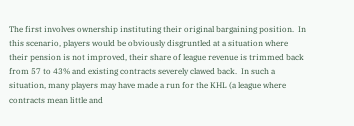The first involves ownership instituting their original bargaining position.  In this scenario, players would be obviously disgruntled at a situation where their pension is not improved, their share of league revenue is trimmed back from 57 to 43% and existing contracts severely clawed back.  In such a situation, many players may have made a run for the KHL (a league where contracts mean little and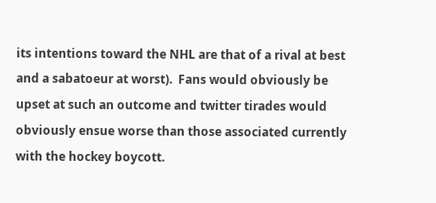its intentions toward the NHL are that of a rival at best and a sabatoeur at worst).  Fans would obviously be upset at such an outcome and twitter tirades would obviously ensue worse than those associated currently with the hockey boycott.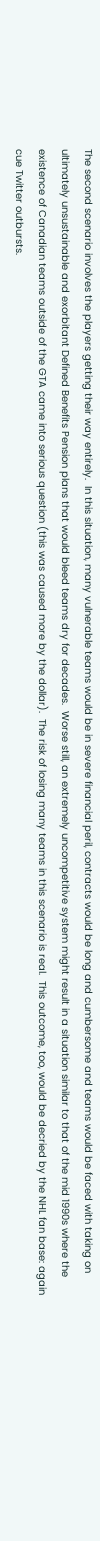The second scenario involves the players getting their way entirely.  In this situation, many vulnerable teams would be in severe financial peril, contracts would be long and cumbersome and teams would be faced with taking on ultimately unsustainable and exorbitant Defined Benefits Pension plans that would bleed teams dry for decades.  Worse still, an extremely uncompetitive system might result in a situation similar to that of the mid 1990s where the existence of Canadian teams outside of the GTA came into serious question (this was caused more by the dollar).  The risk of losing many teams in this scenario is real.  This outcome, too, would be decried by the NHL fan base: again cue Twitter outbursts.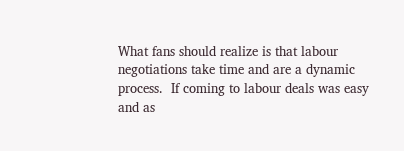What fans should realize is that labour negotiations take time and are a dynamic process.  If coming to labour deals was easy and as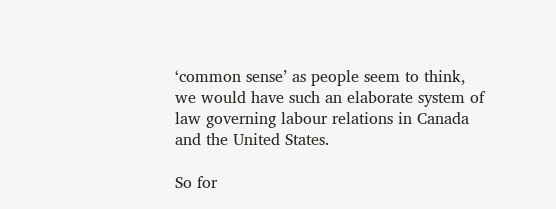‘common sense’ as people seem to think, we would have such an elaborate system of law governing labour relations in Canada and the United States.

So for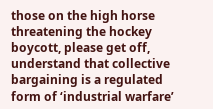those on the high horse threatening the hockey boycott, please get off, understand that collective bargaining is a regulated form of ‘industrial warfare’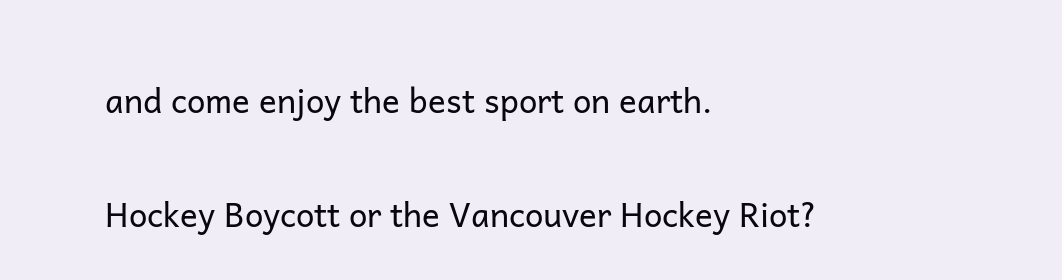and come enjoy the best sport on earth.


Hockey Boycott or the Vancouver Hockey Riot?